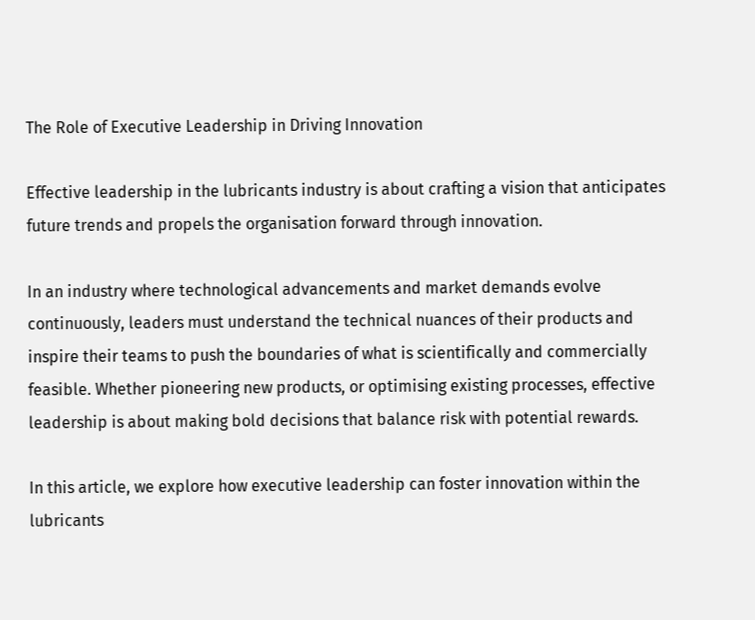The Role of Executive Leadership in Driving Innovation

Effective leadership in the lubricants industry is about crafting a vision that anticipates future trends and propels the organisation forward through innovation.

In an industry where technological advancements and market demands evolve continuously, leaders must understand the technical nuances of their products and inspire their teams to push the boundaries of what is scientifically and commercially feasible. Whether pioneering new products, or optimising existing processes, effective leadership is about making bold decisions that balance risk with potential rewards.

In this article, we explore how executive leadership can foster innovation within the lubricants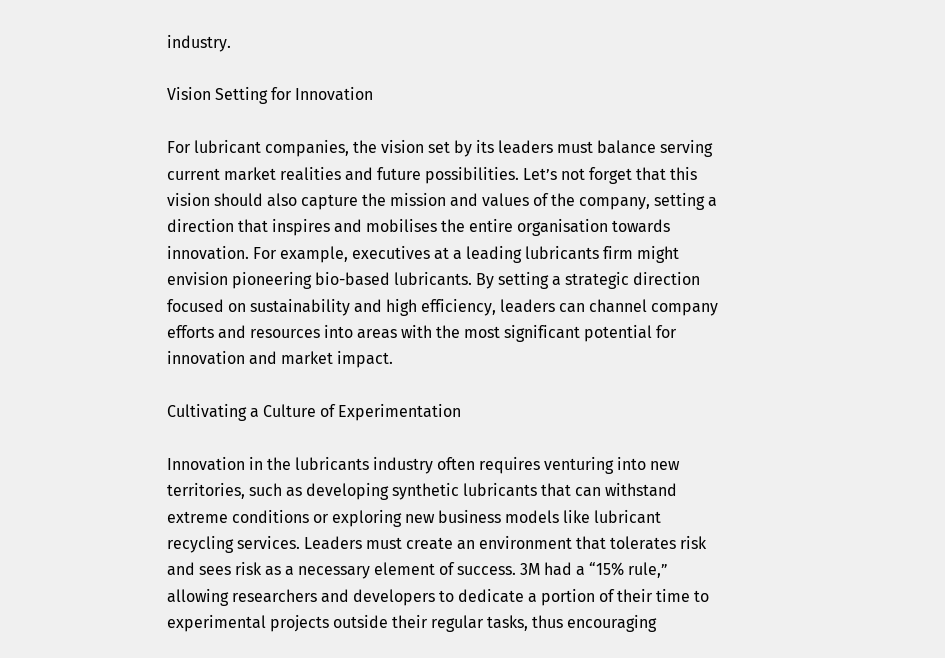industry.

Vision Setting for Innovation

For lubricant companies, the vision set by its leaders must balance serving current market realities and future possibilities. Let’s not forget that this vision should also capture the mission and values of the company, setting a direction that inspires and mobilises the entire organisation towards innovation. For example, executives at a leading lubricants firm might envision pioneering bio-based lubricants. By setting a strategic direction focused on sustainability and high efficiency, leaders can channel company efforts and resources into areas with the most significant potential for innovation and market impact.

Cultivating a Culture of Experimentation

Innovation in the lubricants industry often requires venturing into new territories, such as developing synthetic lubricants that can withstand extreme conditions or exploring new business models like lubricant recycling services. Leaders must create an environment that tolerates risk and sees risk as a necessary element of success. 3M had a “15% rule,” allowing researchers and developers to dedicate a portion of their time to experimental projects outside their regular tasks, thus encouraging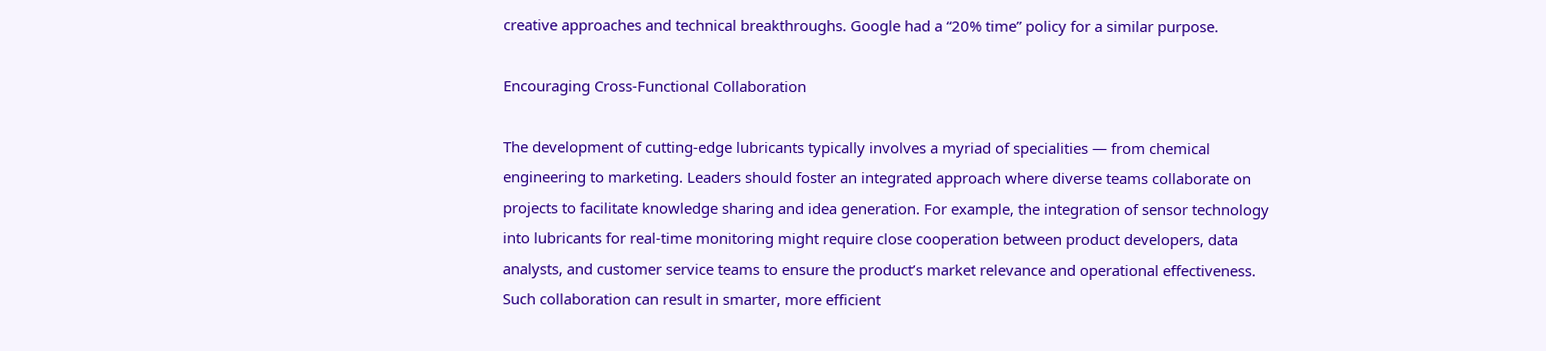creative approaches and technical breakthroughs. Google had a “20% time” policy for a similar purpose.

Encouraging Cross-Functional Collaboration

The development of cutting-edge lubricants typically involves a myriad of specialities — from chemical engineering to marketing. Leaders should foster an integrated approach where diverse teams collaborate on projects to facilitate knowledge sharing and idea generation. For example, the integration of sensor technology into lubricants for real-time monitoring might require close cooperation between product developers, data analysts, and customer service teams to ensure the product’s market relevance and operational effectiveness. Such collaboration can result in smarter, more efficient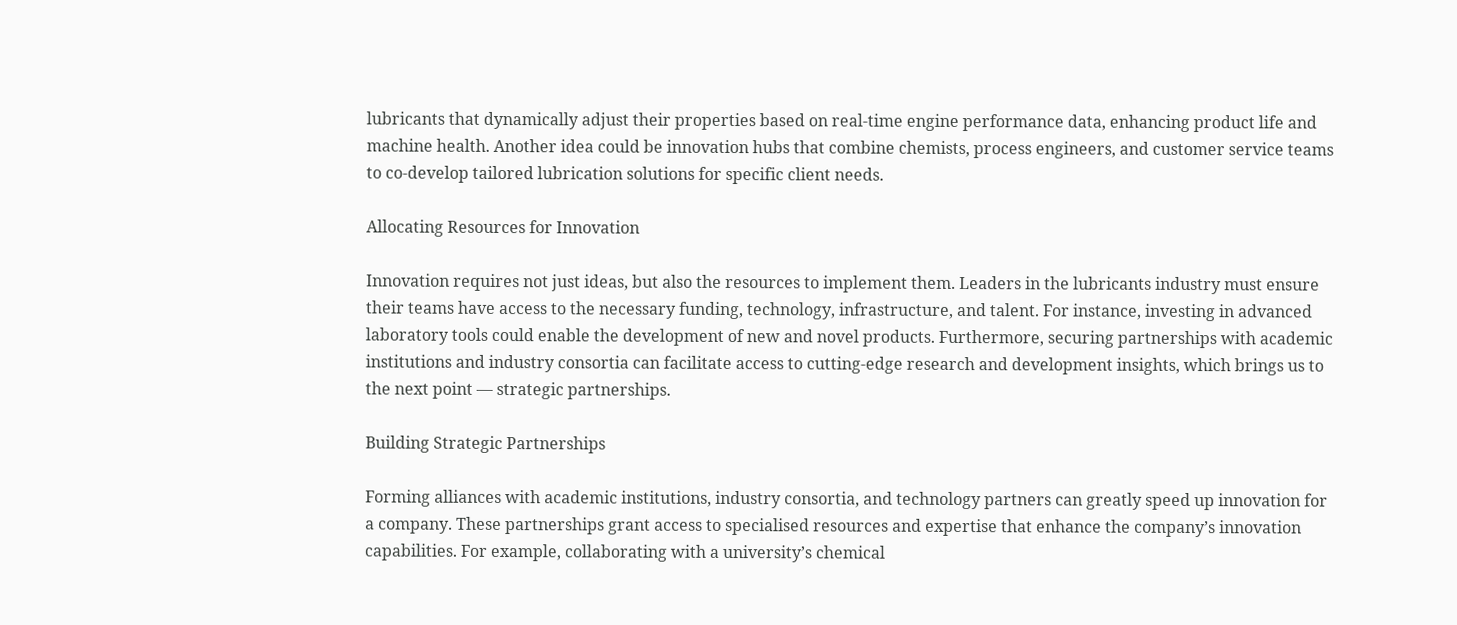lubricants that dynamically adjust their properties based on real-time engine performance data, enhancing product life and machine health. Another idea could be innovation hubs that combine chemists, process engineers, and customer service teams to co-develop tailored lubrication solutions for specific client needs.

Allocating Resources for Innovation

Innovation requires not just ideas, but also the resources to implement them. Leaders in the lubricants industry must ensure their teams have access to the necessary funding, technology, infrastructure, and talent. For instance, investing in advanced laboratory tools could enable the development of new and novel products. Furthermore, securing partnerships with academic institutions and industry consortia can facilitate access to cutting-edge research and development insights, which brings us to the next point — strategic partnerships.

Building Strategic Partnerships

Forming alliances with academic institutions, industry consortia, and technology partners can greatly speed up innovation for a company. These partnerships grant access to specialised resources and expertise that enhance the company’s innovation capabilities. For example, collaborating with a university’s chemical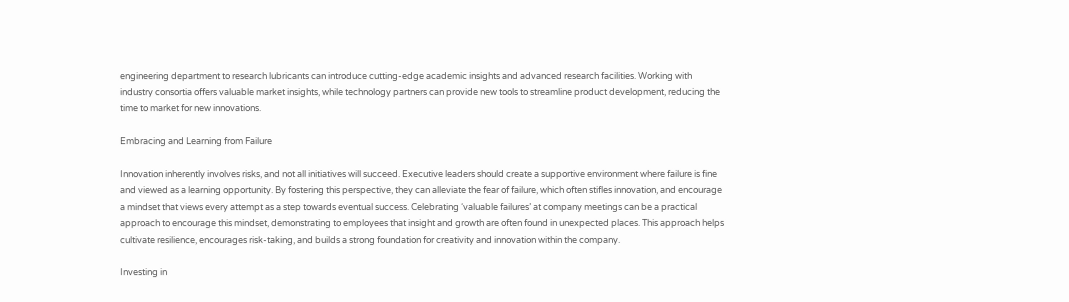engineering department to research lubricants can introduce cutting-edge academic insights and advanced research facilities. Working with industry consortia offers valuable market insights, while technology partners can provide new tools to streamline product development, reducing the time to market for new innovations.

Embracing and Learning from Failure

Innovation inherently involves risks, and not all initiatives will succeed. Executive leaders should create a supportive environment where failure is fine and viewed as a learning opportunity. By fostering this perspective, they can alleviate the fear of failure, which often stifles innovation, and encourage a mindset that views every attempt as a step towards eventual success. Celebrating ‘valuable failures’ at company meetings can be a practical approach to encourage this mindset, demonstrating to employees that insight and growth are often found in unexpected places. This approach helps cultivate resilience, encourages risk-taking, and builds a strong foundation for creativity and innovation within the company.

Investing in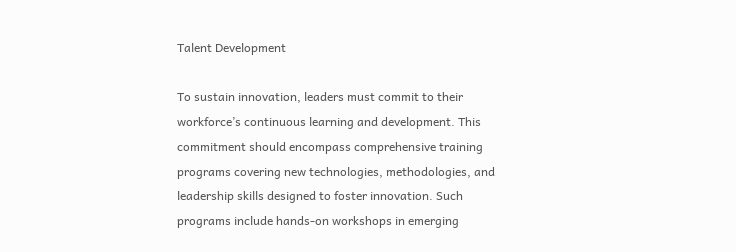Talent Development

To sustain innovation, leaders must commit to their workforce’s continuous learning and development. This commitment should encompass comprehensive training programs covering new technologies, methodologies, and leadership skills designed to foster innovation. Such programs include hands-on workshops in emerging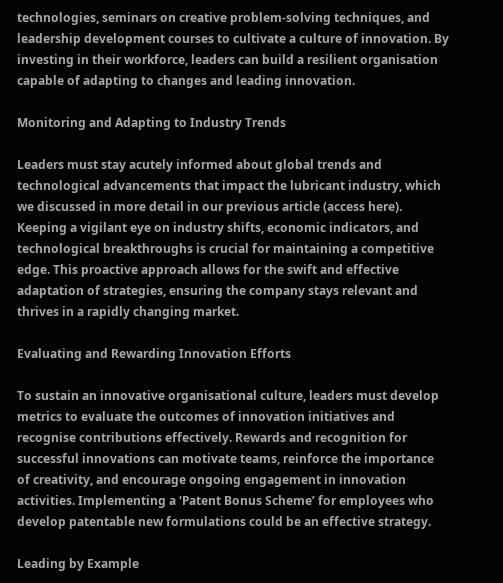technologies, seminars on creative problem-solving techniques, and leadership development courses to cultivate a culture of innovation. By investing in their workforce, leaders can build a resilient organisation capable of adapting to changes and leading innovation.

Monitoring and Adapting to Industry Trends

Leaders must stay acutely informed about global trends and technological advancements that impact the lubricant industry, which we discussed in more detail in our previous article (access here). Keeping a vigilant eye on industry shifts, economic indicators, and technological breakthroughs is crucial for maintaining a competitive edge. This proactive approach allows for the swift and effective adaptation of strategies, ensuring the company stays relevant and thrives in a rapidly changing market.

Evaluating and Rewarding Innovation Efforts

To sustain an innovative organisational culture, leaders must develop metrics to evaluate the outcomes of innovation initiatives and recognise contributions effectively. Rewards and recognition for successful innovations can motivate teams, reinforce the importance of creativity, and encourage ongoing engagement in innovation activities. Implementing a ‘Patent Bonus Scheme’ for employees who develop patentable new formulations could be an effective strategy.

Leading by Example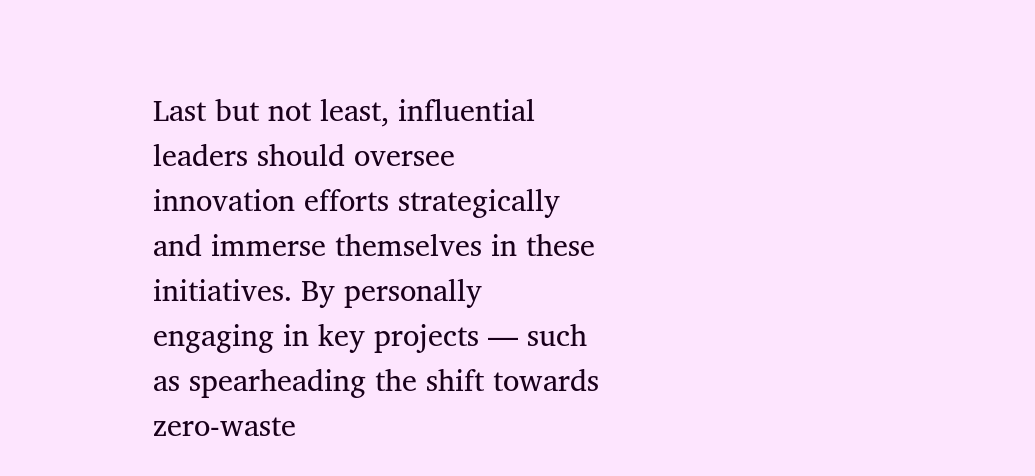Last but not least, influential leaders should oversee innovation efforts strategically and immerse themselves in these initiatives. By personally engaging in key projects — such as spearheading the shift towards zero-waste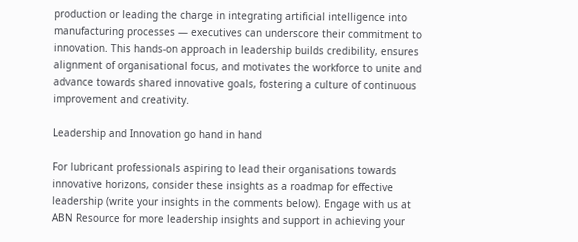production or leading the charge in integrating artificial intelligence into manufacturing processes — executives can underscore their commitment to innovation. This hands-on approach in leadership builds credibility, ensures alignment of organisational focus, and motivates the workforce to unite and advance towards shared innovative goals, fostering a culture of continuous improvement and creativity.

Leadership and Innovation go hand in hand

For lubricant professionals aspiring to lead their organisations towards innovative horizons, consider these insights as a roadmap for effective leadership (write your insights in the comments below). Engage with us at ABN Resource for more leadership insights and support in achieving your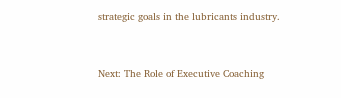strategic goals in the lubricants industry.


Next: The Role of Executive Coaching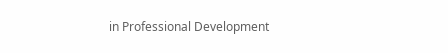in Professional Development